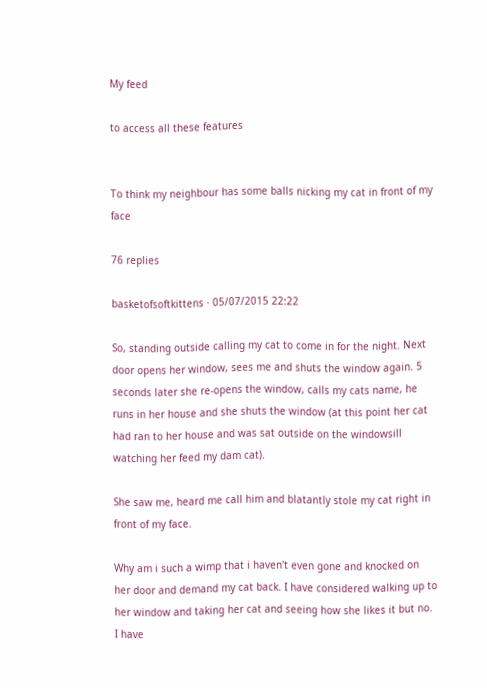My feed

to access all these features


To think my neighbour has some balls nicking my cat in front of my face

76 replies

basketofsoftkittens · 05/07/2015 22:22

So, standing outside calling my cat to come in for the night. Next door opens her window, sees me and shuts the window again. 5 seconds later she re-opens the window, calls my cats name, he runs in her house and she shuts the window (at this point her cat had ran to her house and was sat outside on the windowsill watching her feed my dam cat).

She saw me, heard me call him and blatantly stole my cat right in front of my face.

Why am i such a wimp that i haven't even gone and knocked on her door and demand my cat back. I have considered walking up to her window and taking her cat and seeing how she likes it but no. I have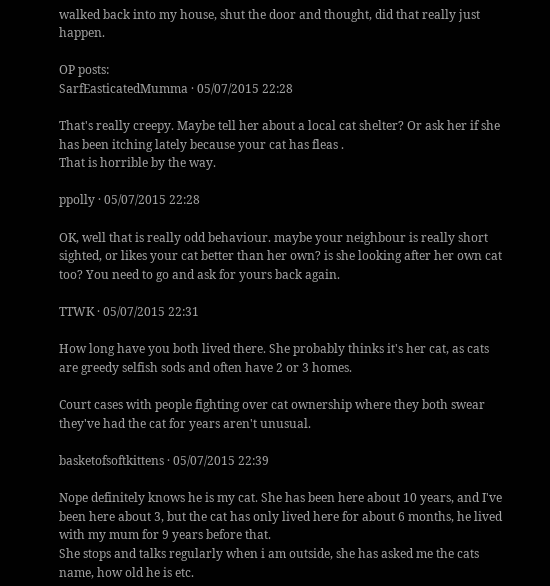walked back into my house, shut the door and thought, did that really just happen.

OP posts:
SarfEasticatedMumma · 05/07/2015 22:28

That's really creepy. Maybe tell her about a local cat shelter? Or ask her if she has been itching lately because your cat has fleas .
That is horrible by the way.

ppolly · 05/07/2015 22:28

OK, well that is really odd behaviour. maybe your neighbour is really short sighted, or likes your cat better than her own? is she looking after her own cat too? You need to go and ask for yours back again.

TTWK · 05/07/2015 22:31

How long have you both lived there. She probably thinks it's her cat, as cats are greedy selfish sods and often have 2 or 3 homes.

Court cases with people fighting over cat ownership where they both swear they've had the cat for years aren't unusual.

basketofsoftkittens · 05/07/2015 22:39

Nope definitely knows he is my cat. She has been here about 10 years, and I've been here about 3, but the cat has only lived here for about 6 months, he lived with my mum for 9 years before that.
She stops and talks regularly when i am outside, she has asked me the cats name, how old he is etc.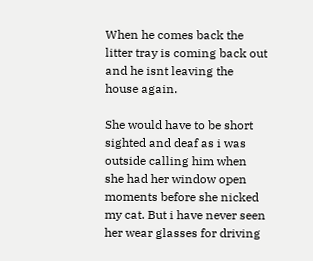When he comes back the litter tray is coming back out and he isnt leaving the house again.

She would have to be short sighted and deaf as i was outside calling him when she had her window open moments before she nicked my cat. But i have never seen her wear glasses for driving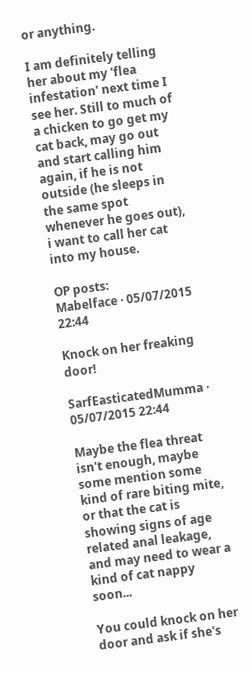or anything.

I am definitely telling her about my 'flea infestation' next time I see her. Still to much of a chicken to go get my cat back, may go out and start calling him again, if he is not outside (he sleeps in the same spot whenever he goes out), i want to call her cat into my house.

OP posts:
Mabelface · 05/07/2015 22:44

Knock on her freaking door!

SarfEasticatedMumma · 05/07/2015 22:44

Maybe the flea threat isn't enough, maybe some mention some kind of rare biting mite, or that the cat is showing signs of age related anal leakage, and may need to wear a kind of cat nappy soon...

You could knock on her door and ask if she's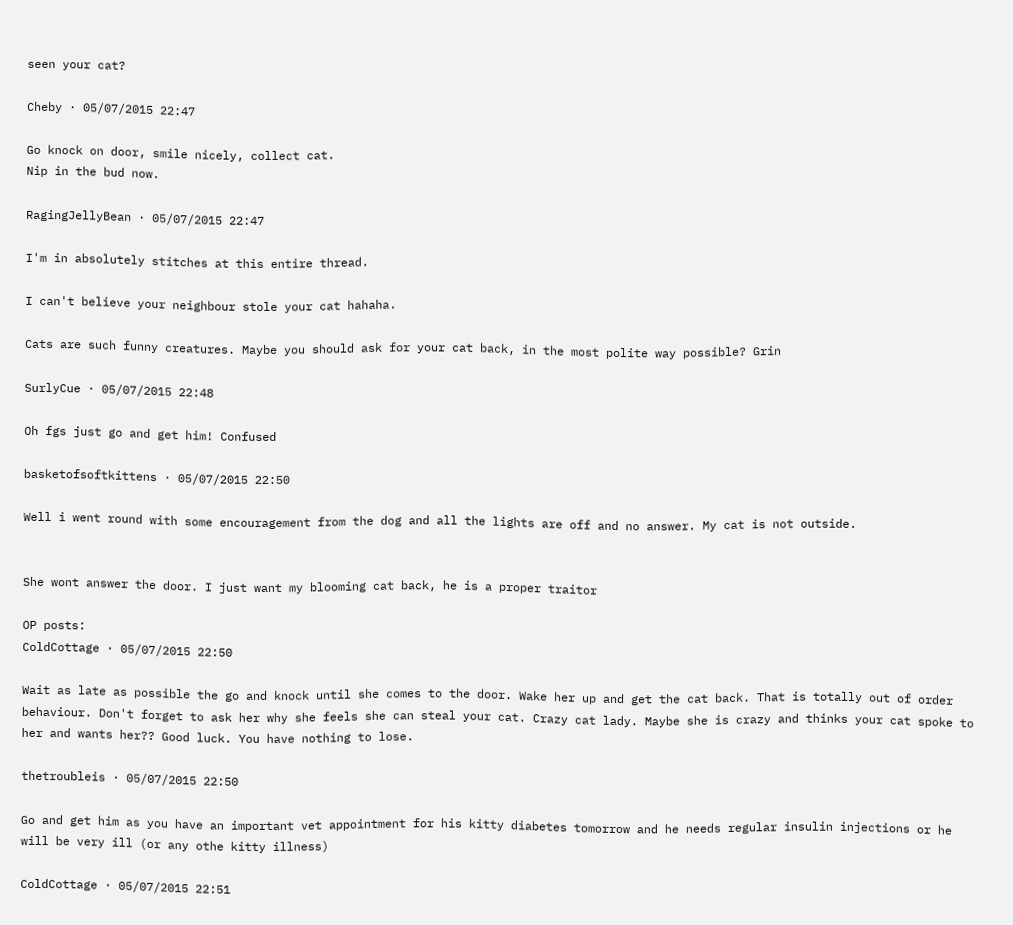seen your cat?

Cheby · 05/07/2015 22:47

Go knock on door, smile nicely, collect cat.
Nip in the bud now.

RagingJellyBean · 05/07/2015 22:47

I'm in absolutely stitches at this entire thread.

I can't believe your neighbour stole your cat hahaha.

Cats are such funny creatures. Maybe you should ask for your cat back, in the most polite way possible? Grin

SurlyCue · 05/07/2015 22:48

Oh fgs just go and get him! Confused

basketofsoftkittens · 05/07/2015 22:50

Well i went round with some encouragement from the dog and all the lights are off and no answer. My cat is not outside.


She wont answer the door. I just want my blooming cat back, he is a proper traitor

OP posts:
ColdCottage · 05/07/2015 22:50

Wait as late as possible the go and knock until she comes to the door. Wake her up and get the cat back. That is totally out of order behaviour. Don't forget to ask her why she feels she can steal your cat. Crazy cat lady. Maybe she is crazy and thinks your cat spoke to her and wants her?? Good luck. You have nothing to lose.

thetroubleis · 05/07/2015 22:50

Go and get him as you have an important vet appointment for his kitty diabetes tomorrow and he needs regular insulin injections or he will be very ill (or any othe kitty illness)

ColdCottage · 05/07/2015 22:51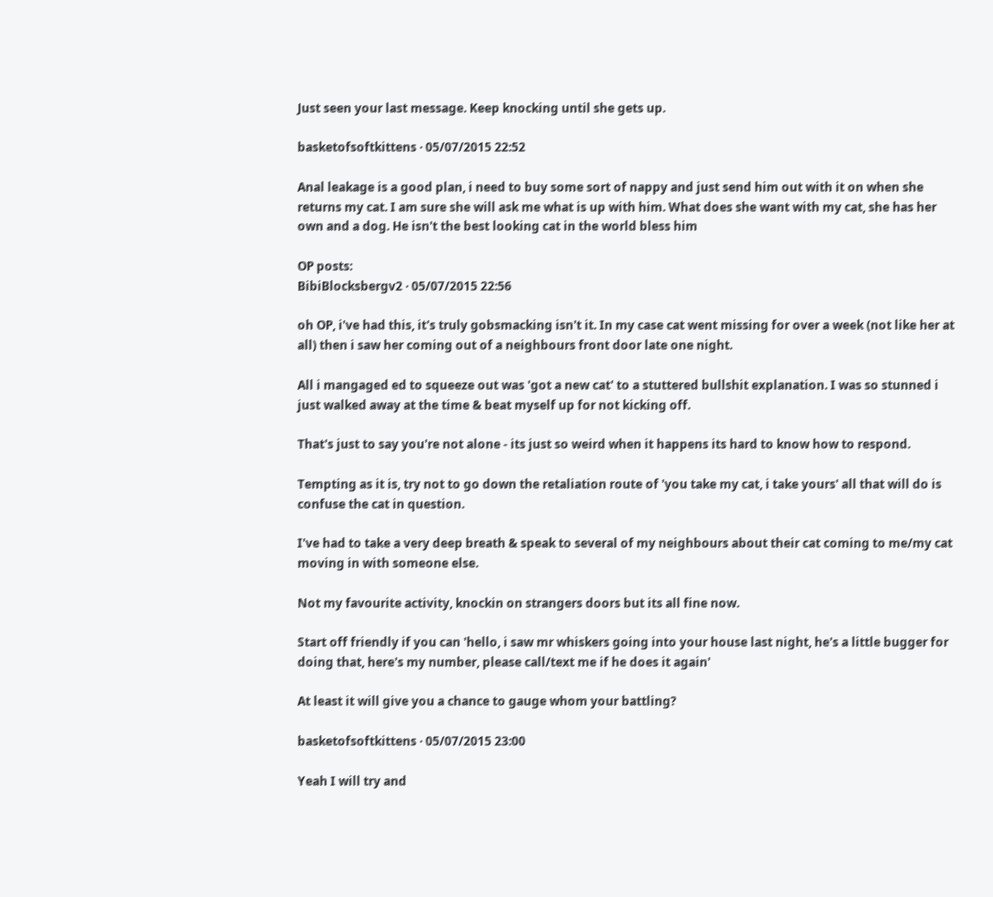Just seen your last message. Keep knocking until she gets up.

basketofsoftkittens · 05/07/2015 22:52

Anal leakage is a good plan, i need to buy some sort of nappy and just send him out with it on when she returns my cat. I am sure she will ask me what is up with him. What does she want with my cat, she has her own and a dog. He isn't the best looking cat in the world bless him

OP posts:
BibiBlocksbergv2 · 05/07/2015 22:56

oh OP, i've had this, it's truly gobsmacking isn't it. In my case cat went missing for over a week (not like her at all) then i saw her coming out of a neighbours front door late one night.

All i mangaged ed to squeeze out was 'got a new cat' to a stuttered bullshit explanation. I was so stunned i just walked away at the time & beat myself up for not kicking off.

That's just to say you're not alone - its just so weird when it happens its hard to know how to respond.

Tempting as it is, try not to go down the retaliation route of 'you take my cat, i take yours' all that will do is confuse the cat in question.

I've had to take a very deep breath & speak to several of my neighbours about their cat coming to me/my cat moving in with someone else.

Not my favourite activity, knockin on strangers doors but its all fine now.

Start off friendly if you can 'hello, i saw mr whiskers going into your house last night, he's a little bugger for doing that, here's my number, please call/text me if he does it again'

At least it will give you a chance to gauge whom your battling?

basketofsoftkittens · 05/07/2015 23:00

Yeah I will try and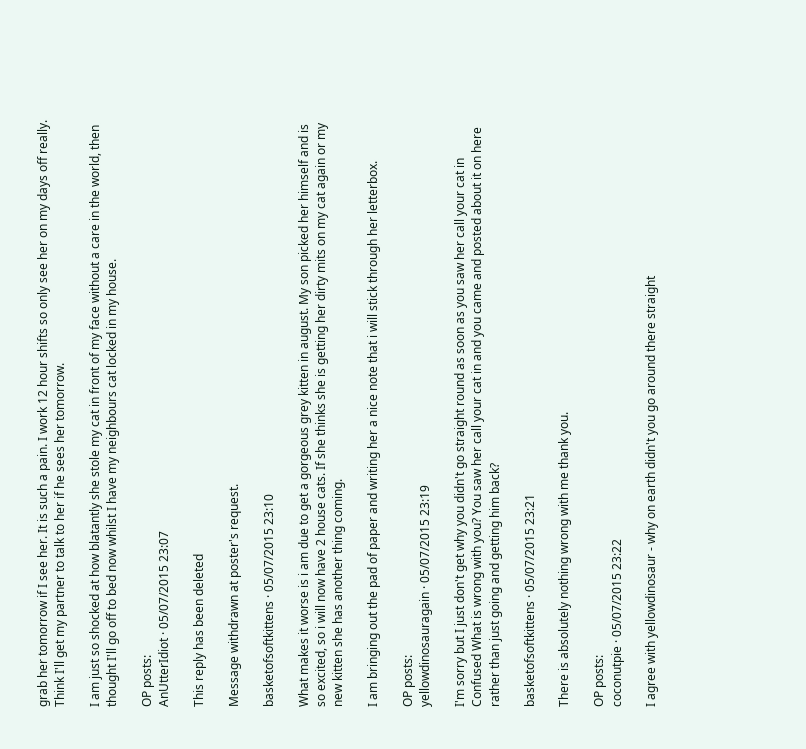grab her tomorrow if I see her. It is such a pain. I work 12 hour shifts so only see her on my days off really.
Think I'll get my partner to talk to her if he sees her tomorrow.

I am just so shocked at how blatantly she stole my cat in front of my face without a care in the world, then thought I'll go off to bed now whilst I have my neighbours cat locked in my house.

OP posts:
AnUtterIdiot · 05/07/2015 23:07

This reply has been deleted

Message withdrawn at poster's request.

basketofsoftkittens · 05/07/2015 23:10

What makes it worse is i am due to get a gorgeous grey kitten in august. My son picked her himself and is so excited, so i will now have 2 house cats. If she thinks she is getting her dirty mits on my cat again or my new kitten she has another thing coming.

I am bringing out the pad of paper and writing her a nice note that i will stick through her letterbox.

OP posts:
yellowdinosauragain · 05/07/2015 23:19

I'm sorry but I just don't get why you didn't go straight round as soon as you saw her call your cat in Confused What is wrong with you? You saw her call your cat in and you came and posted about it on here rather than just going and getting him back?

basketofsoftkittens · 05/07/2015 23:21

There is absolutely nothing wrong with me thank you.

OP posts:
coconutpie · 05/07/2015 23:22

I agree with yellowdinosaur - why on earth didn't you go around there straight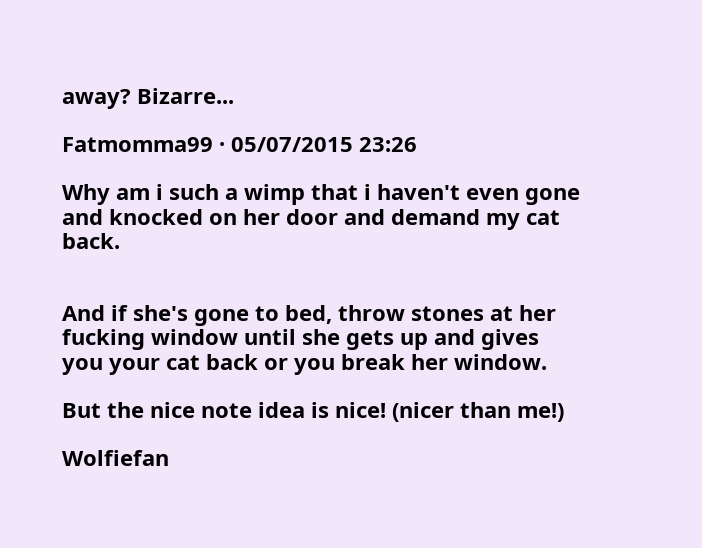away? Bizarre...

Fatmomma99 · 05/07/2015 23:26

Why am i such a wimp that i haven't even gone and knocked on her door and demand my cat back.


And if she's gone to bed, throw stones at her fucking window until she gets up and gives you your cat back or you break her window.

But the nice note idea is nice! (nicer than me!)

Wolfiefan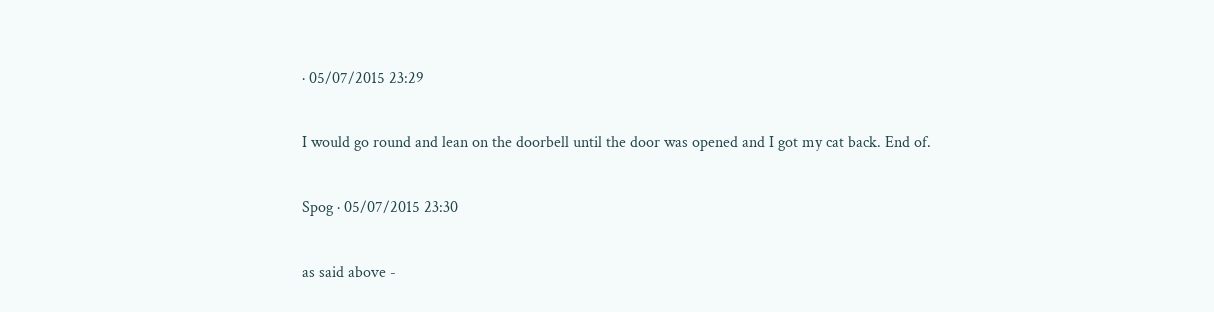· 05/07/2015 23:29

I would go round and lean on the doorbell until the door was opened and I got my cat back. End of.

Spog · 05/07/2015 23:30

as said above -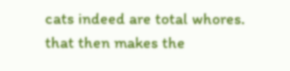cats indeed are total whores.
that then makes the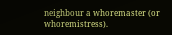neighbour a whoremaster (or whoremistress).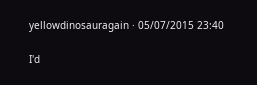yellowdinosauragain · 05/07/2015 23:40

I'd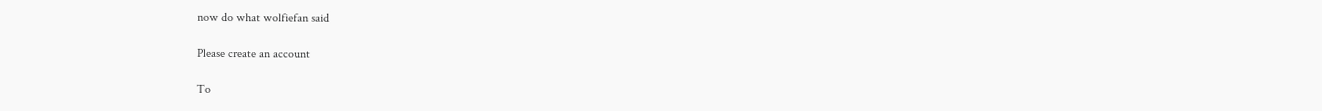now do what wolfiefan said

Please create an account

To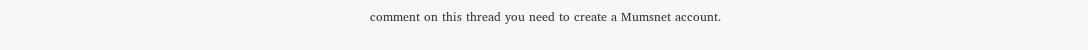comment on this thread you need to create a Mumsnet account.